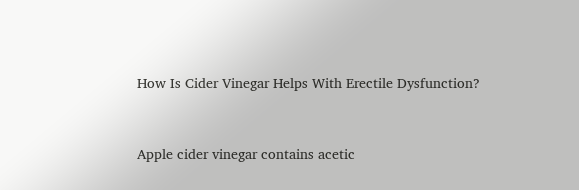How Is Cider Vinegar Helps With Erectile Dysfunction?


Apple cider vinegar contains acetic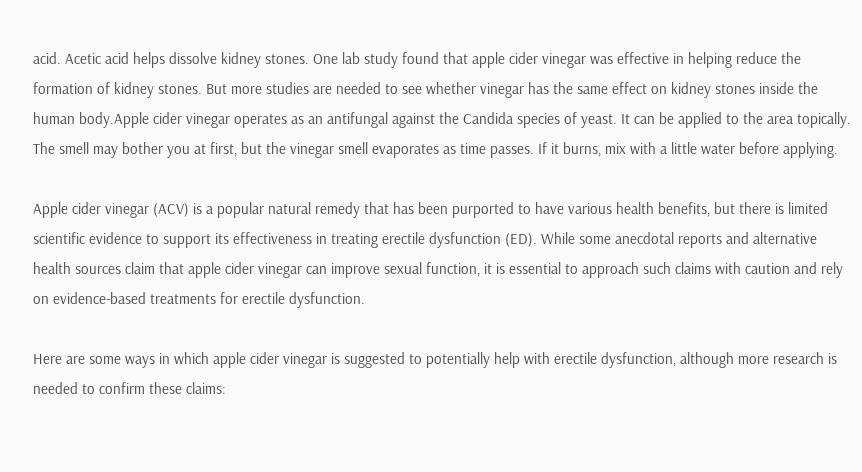acid. Acetic acid helps dissolve kidney stones. One lab study found that apple cider vinegar was effective in helping reduce the formation of kidney stones. But more studies are needed to see whether vinegar has the same effect on kidney stones inside the human body.Apple cider vinegar operates as an antifungal against the Candida species of yeast. It can be applied to the area topically. The smell may bother you at first, but the vinegar smell evaporates as time passes. If it burns, mix with a little water before applying.

Apple cider vinegar (ACV) is a popular natural remedy that has been purported to have various health benefits, but there is limited scientific evidence to support its effectiveness in treating erectile dysfunction (ED). While some anecdotal reports and alternative health sources claim that apple cider vinegar can improve sexual function, it is essential to approach such claims with caution and rely on evidence-based treatments for erectile dysfunction.

Here are some ways in which apple cider vinegar is suggested to potentially help with erectile dysfunction, although more research is needed to confirm these claims: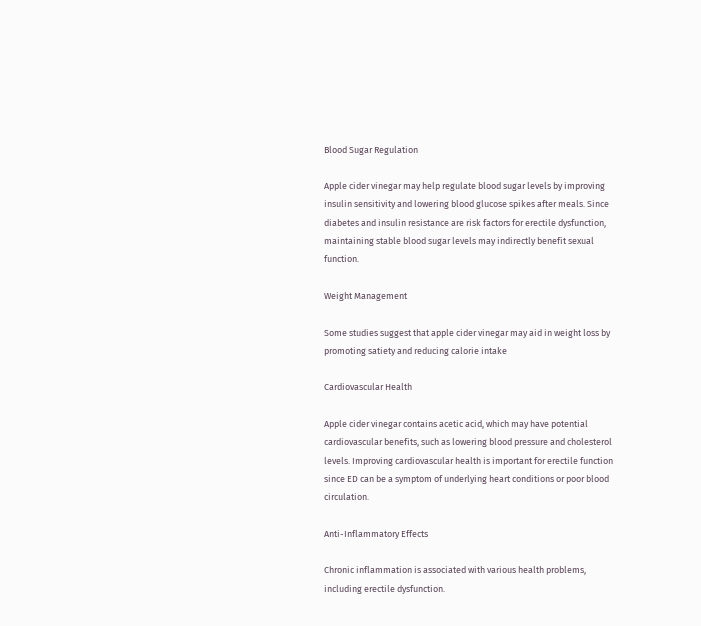Blood Sugar Regulation

Apple cider vinegar may help regulate blood sugar levels by improving insulin sensitivity and lowering blood glucose spikes after meals. Since diabetes and insulin resistance are risk factors for erectile dysfunction, maintaining stable blood sugar levels may indirectly benefit sexual function.

Weight Management

Some studies suggest that apple cider vinegar may aid in weight loss by promoting satiety and reducing calorie intake

Cardiovascular Health

Apple cider vinegar contains acetic acid, which may have potential cardiovascular benefits, such as lowering blood pressure and cholesterol levels. Improving cardiovascular health is important for erectile function since ED can be a symptom of underlying heart conditions or poor blood circulation.

Anti-Inflammatory Effects

Chronic inflammation is associated with various health problems, including erectile dysfunction.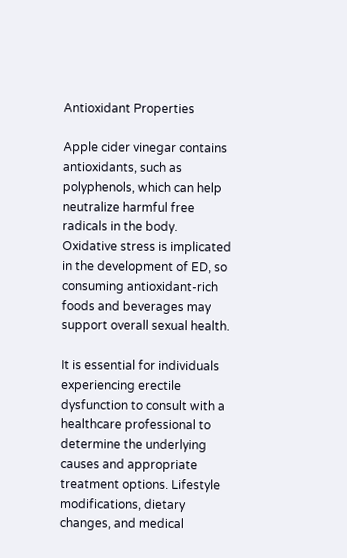Antioxidant Properties

Apple cider vinegar contains antioxidants, such as polyphenols, which can help neutralize harmful free radicals in the body. Oxidative stress is implicated in the development of ED, so consuming antioxidant-rich foods and beverages may support overall sexual health.

It is essential for individuals experiencing erectile dysfunction to consult with a healthcare professional to determine the underlying causes and appropriate treatment options. Lifestyle modifications, dietary changes, and medical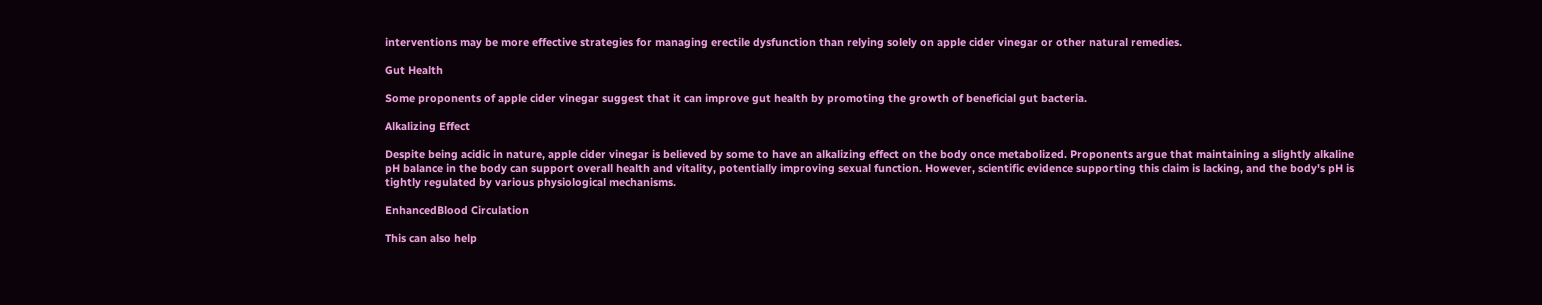interventions may be more effective strategies for managing erectile dysfunction than relying solely on apple cider vinegar or other natural remedies.

Gut Health

Some proponents of apple cider vinegar suggest that it can improve gut health by promoting the growth of beneficial gut bacteria.

Alkalizing Effect

Despite being acidic in nature, apple cider vinegar is believed by some to have an alkalizing effect on the body once metabolized. Proponents argue that maintaining a slightly alkaline pH balance in the body can support overall health and vitality, potentially improving sexual function. However, scientific evidence supporting this claim is lacking, and the body's pH is tightly regulated by various physiological mechanisms.

EnhancedBlood Circulation

This can also help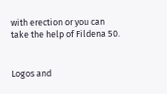with erection or you can take the help of Fildena 50.


Logos and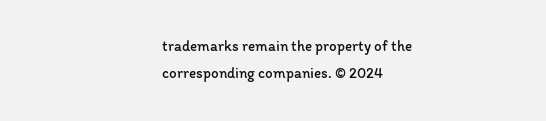trademarks remain the property of the corresponding companies. © 2024